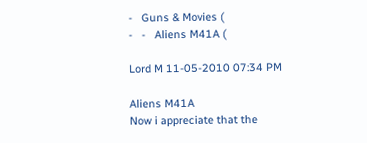-   Guns & Movies (
-   -   Aliens M41A (

Lord M 11-05-2010 07:34 PM

Aliens M41A
Now i appreciate that the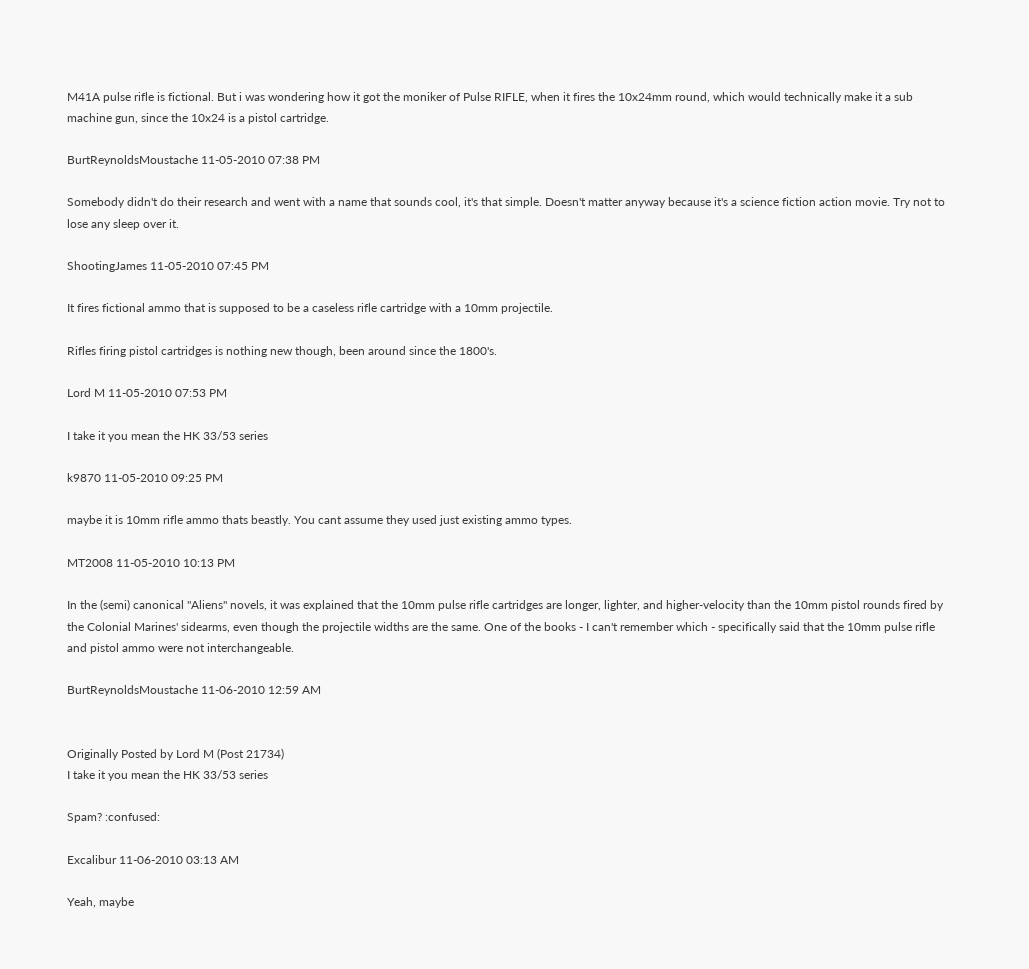M41A pulse rifle is fictional. But i was wondering how it got the moniker of Pulse RIFLE, when it fires the 10x24mm round, which would technically make it a sub machine gun, since the 10x24 is a pistol cartridge.

BurtReynoldsMoustache 11-05-2010 07:38 PM

Somebody didn't do their research and went with a name that sounds cool, it's that simple. Doesn't matter anyway because it's a science fiction action movie. Try not to lose any sleep over it.

ShootingJames 11-05-2010 07:45 PM

It fires fictional ammo that is supposed to be a caseless rifle cartridge with a 10mm projectile.

Rifles firing pistol cartridges is nothing new though, been around since the 1800's.

Lord M 11-05-2010 07:53 PM

I take it you mean the HK 33/53 series

k9870 11-05-2010 09:25 PM

maybe it is 10mm rifle ammo thats beastly. You cant assume they used just existing ammo types.

MT2008 11-05-2010 10:13 PM

In the (semi) canonical "Aliens" novels, it was explained that the 10mm pulse rifle cartridges are longer, lighter, and higher-velocity than the 10mm pistol rounds fired by the Colonial Marines' sidearms, even though the projectile widths are the same. One of the books - I can't remember which - specifically said that the 10mm pulse rifle and pistol ammo were not interchangeable.

BurtReynoldsMoustache 11-06-2010 12:59 AM


Originally Posted by Lord M (Post 21734)
I take it you mean the HK 33/53 series

Spam? :confused:

Excalibur 11-06-2010 03:13 AM

Yeah, maybe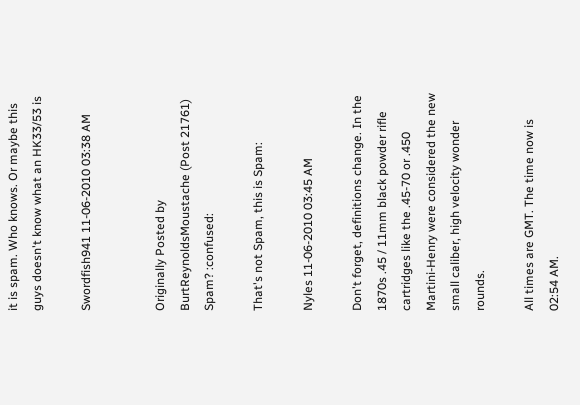it is spam. Who knows. Or maybe this guys doesn't know what an HK33/53 is

Swordfish941 11-06-2010 03:38 AM


Originally Posted by BurtReynoldsMoustache (Post 21761)
Spam? :confused:

That's not Spam, this is Spam:

Nyles 11-06-2010 03:45 AM

Don't forget, definitions change. In the 1870s .45 / 11mm black powder rifle cartridges like the .45-70 or .450 Martini-Henry were considered the new small caliber, high velocity wonder rounds.

All times are GMT. The time now is 02:54 AM.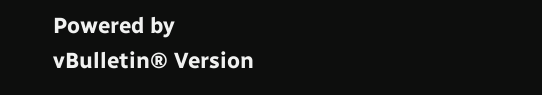Powered by vBulletin® Version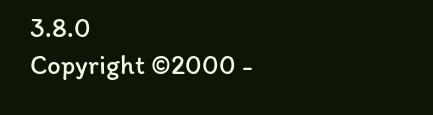3.8.0
Copyright ©2000 -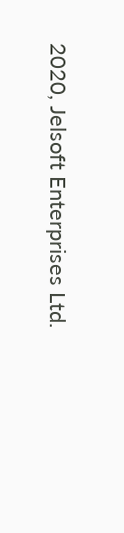2020, Jelsoft Enterprises Ltd.